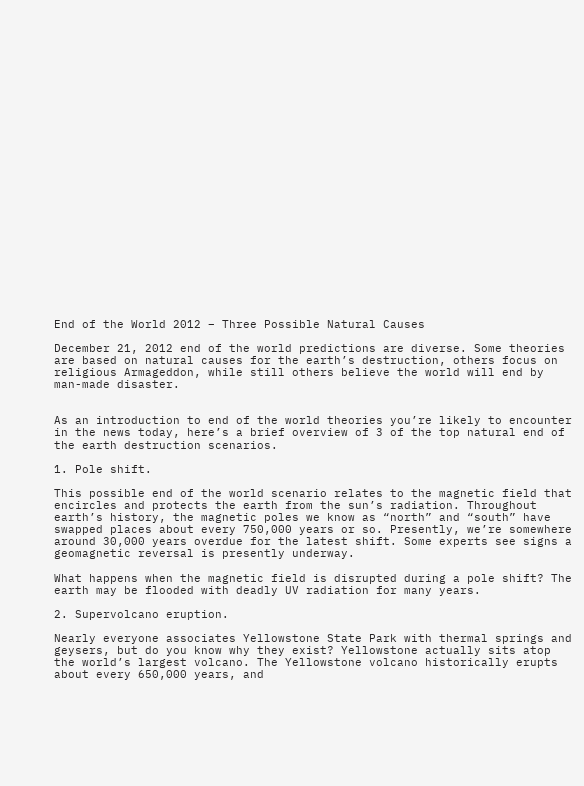End of the World 2012 – Three Possible Natural Causes

December 21, 2012 end of the world predictions are diverse. Some theories are based on natural causes for the earth’s destruction, others focus on religious Armageddon, while still others believe the world will end by man-made disaster.


As an introduction to end of the world theories you’re likely to encounter in the news today, here’s a brief overview of 3 of the top natural end of the earth destruction scenarios.

1. Pole shift.

This possible end of the world scenario relates to the magnetic field that encircles and protects the earth from the sun’s radiation. Throughout earth’s history, the magnetic poles we know as “north” and “south” have swapped places about every 750,000 years or so. Presently, we’re somewhere around 30,000 years overdue for the latest shift. Some experts see signs a geomagnetic reversal is presently underway.

What happens when the magnetic field is disrupted during a pole shift? The earth may be flooded with deadly UV radiation for many years.

2. Supervolcano eruption.

Nearly everyone associates Yellowstone State Park with thermal springs and geysers, but do you know why they exist? Yellowstone actually sits atop the world’s largest volcano. The Yellowstone volcano historically erupts about every 650,000 years, and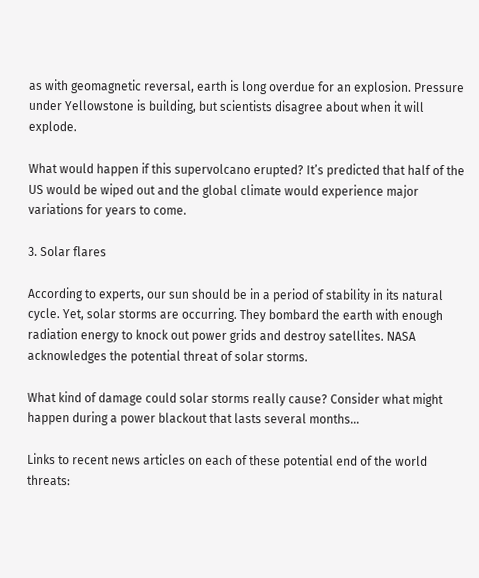as with geomagnetic reversal, earth is long overdue for an explosion. Pressure under Yellowstone is building, but scientists disagree about when it will explode.

What would happen if this supervolcano erupted? It’s predicted that half of the US would be wiped out and the global climate would experience major variations for years to come.

3. Solar flares

According to experts, our sun should be in a period of stability in its natural cycle. Yet, solar storms are occurring. They bombard the earth with enough radiation energy to knock out power grids and destroy satellites. NASA acknowledges the potential threat of solar storms.

What kind of damage could solar storms really cause? Consider what might happen during a power blackout that lasts several months…

Links to recent news articles on each of these potential end of the world threats: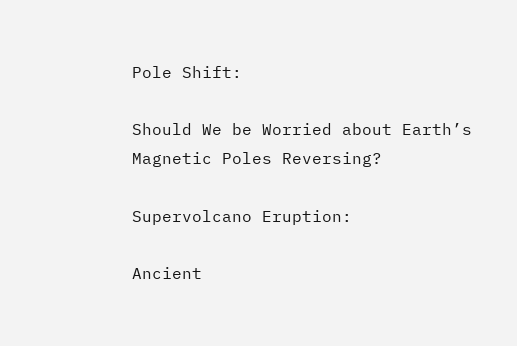Pole Shift:

Should We be Worried about Earth’s Magnetic Poles Reversing?

Supervolcano Eruption:

Ancient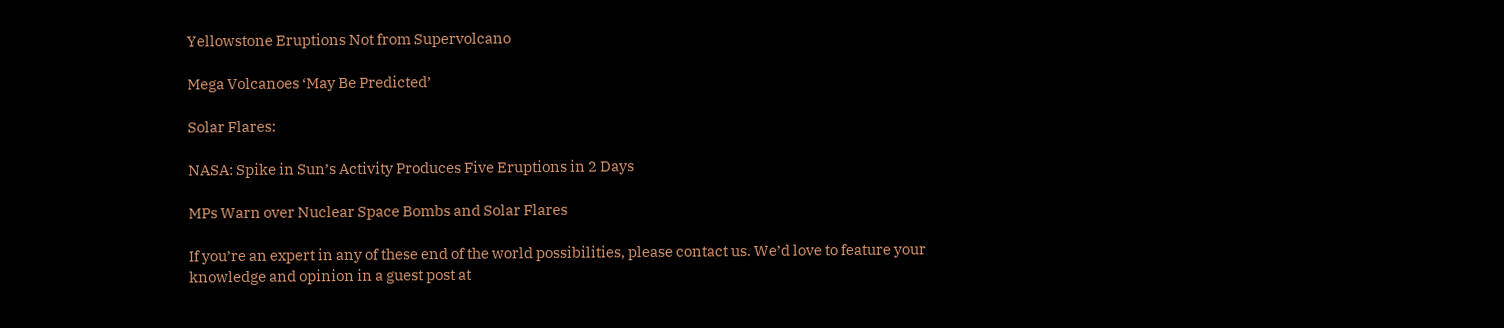Yellowstone Eruptions Not from Supervolcano

Mega Volcanoes ‘May Be Predicted’

Solar Flares:

NASA: Spike in Sun’s Activity Produces Five Eruptions in 2 Days

MPs Warn over Nuclear Space Bombs and Solar Flares

If you’re an expert in any of these end of the world possibilities, please contact us. We’d love to feature your knowledge and opinion in a guest post at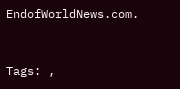EndofWorldNews.com.


Tags: ,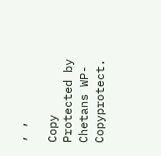, ,

Copy Protected by Chetans WP-Copyprotect.